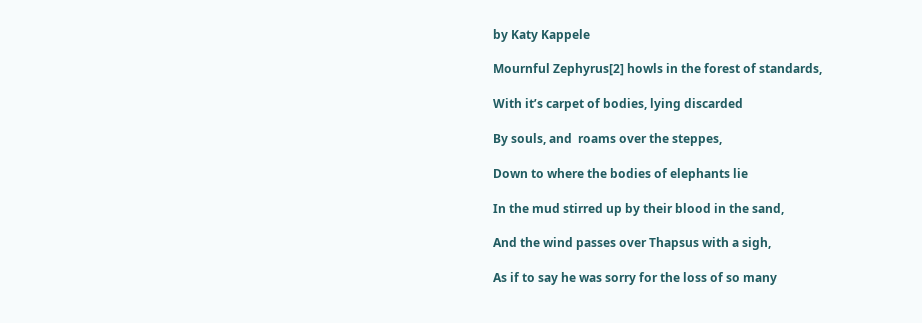by Katy Kappele

Mournful Zephyrus[2] howls in the forest of standards,

With it’s carpet of bodies, lying discarded

By souls, and  roams over the steppes,

Down to where the bodies of elephants lie

In the mud stirred up by their blood in the sand,

And the wind passes over Thapsus with a sigh,

As if to say he was sorry for the loss of so many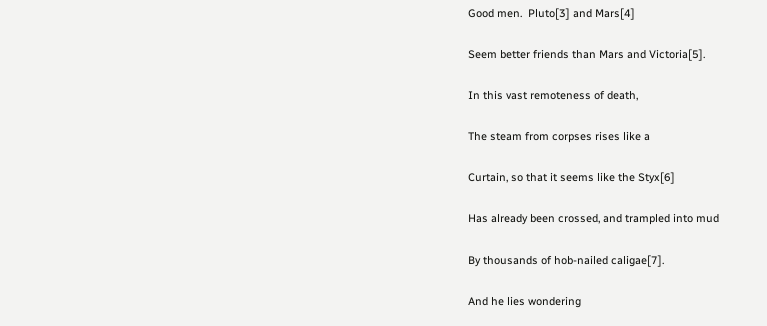Good men.  Pluto[3] and Mars[4]

Seem better friends than Mars and Victoria[5].

In this vast remoteness of death,

The steam from corpses rises like a

Curtain, so that it seems like the Styx[6]

Has already been crossed, and trampled into mud

By thousands of hob-nailed caligae[7].

And he lies wondering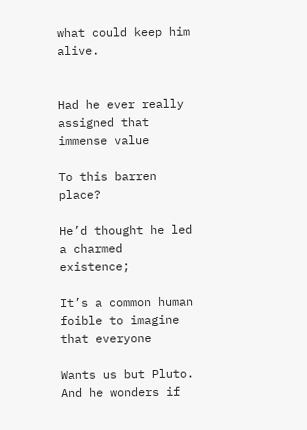what could keep him alive.


Had he ever really assigned that immense value

To this barren place?

He’d thought he led a charmed existence;

It’s a common human foible to imagine that everyone

Wants us but Pluto.  And he wonders if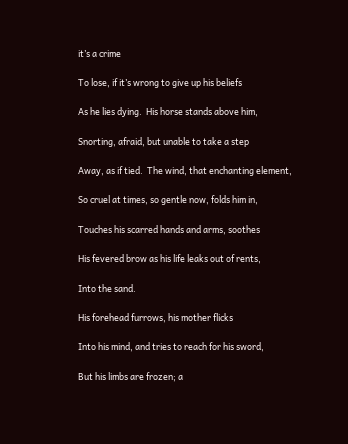it’s a crime

To lose, if it’s wrong to give up his beliefs

As he lies dying.  His horse stands above him,

Snorting, afraid, but unable to take a step

Away, as if tied.  The wind, that enchanting element,

So cruel at times, so gentle now, folds him in,

Touches his scarred hands and arms, soothes

His fevered brow as his life leaks out of rents,

Into the sand.

His forehead furrows, his mother flicks

Into his mind, and tries to reach for his sword,

But his limbs are frozen; a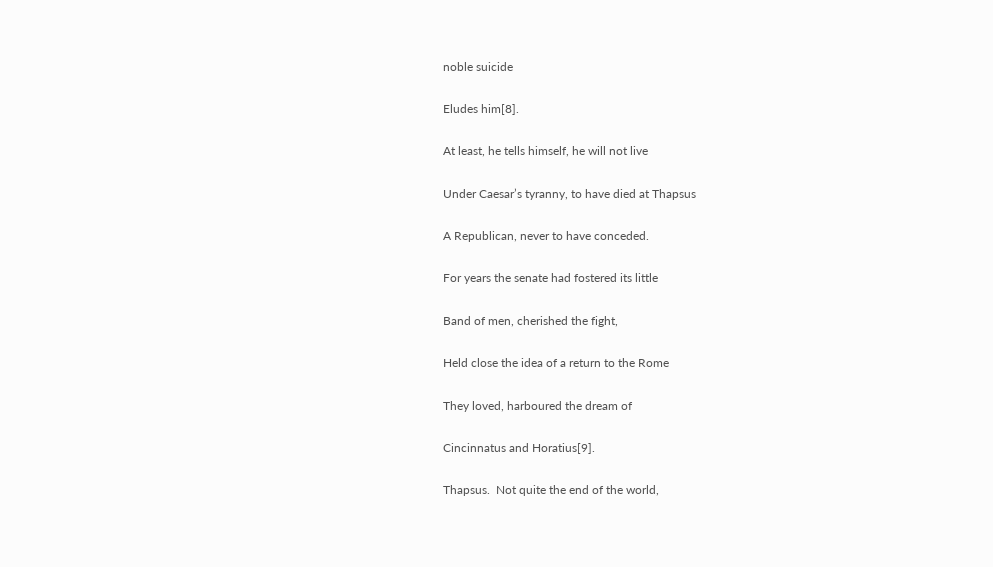noble suicide

Eludes him[8].

At least, he tells himself, he will not live

Under Caesar’s tyranny, to have died at Thapsus

A Republican, never to have conceded.

For years the senate had fostered its little

Band of men, cherished the fight,

Held close the idea of a return to the Rome

They loved, harboured the dream of

Cincinnatus and Horatius[9].

Thapsus.  Not quite the end of the world,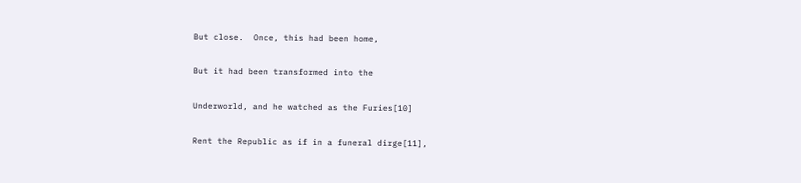But close.  Once, this had been home,

But it had been transformed into the

Underworld, and he watched as the Furies[10]

Rent the Republic as if in a funeral dirge[11],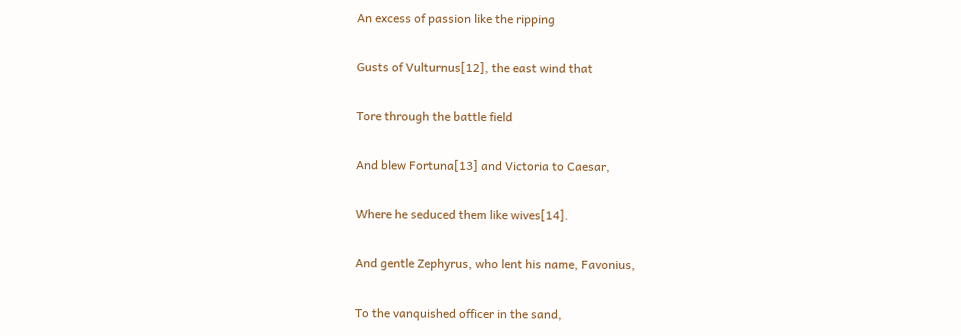An excess of passion like the ripping

Gusts of Vulturnus[12], the east wind that

Tore through the battle field

And blew Fortuna[13] and Victoria to Caesar,

Where he seduced them like wives[14].

And gentle Zephyrus, who lent his name, Favonius,

To the vanquished officer in the sand,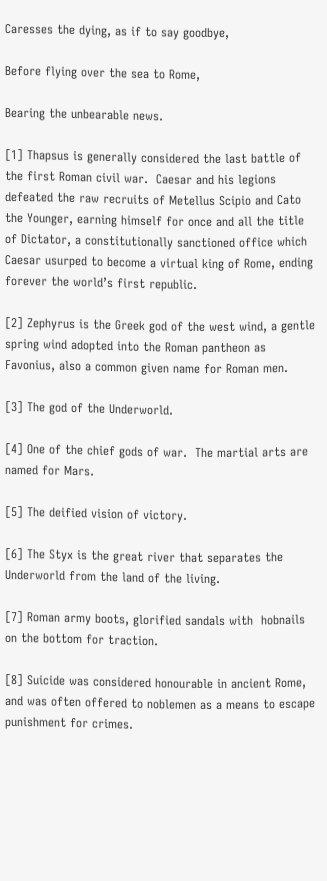Caresses the dying, as if to say goodbye,

Before flying over the sea to Rome,

Bearing the unbearable news.

[1] Thapsus is generally considered the last battle of the first Roman civil war.  Caesar and his legions defeated the raw recruits of Metellus Scipio and Cato the Younger, earning himself for once and all the title of Dictator, a constitutionally sanctioned office which Caesar usurped to become a virtual king of Rome, ending forever the world’s first republic.

[2] Zephyrus is the Greek god of the west wind, a gentle spring wind adopted into the Roman pantheon as Favonius, also a common given name for Roman men.

[3] The god of the Underworld.

[4] One of the chief gods of war.  The martial arts are named for Mars.

[5] The deified vision of victory.

[6] The Styx is the great river that separates the Underworld from the land of the living.

[7] Roman army boots, glorified sandals with  hobnails on the bottom for traction.

[8] Suicide was considered honourable in ancient Rome, and was often offered to noblemen as a means to escape punishment for crimes.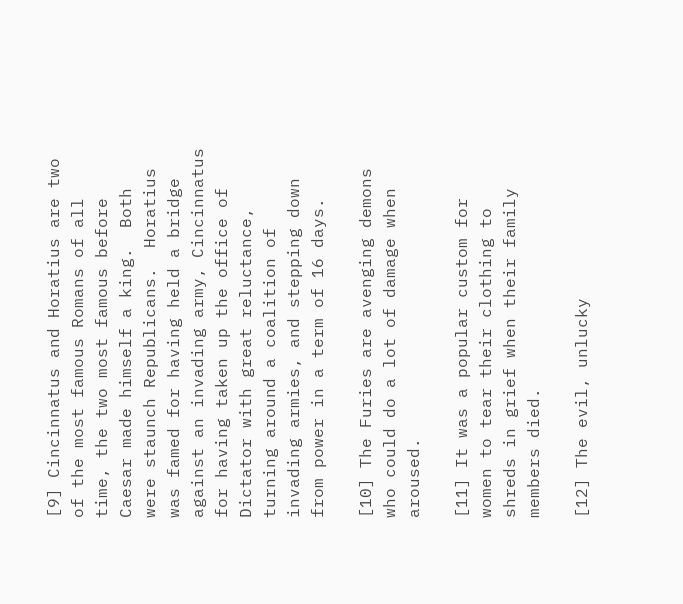[9] Cincinnatus and Horatius are two of the most famous Romans of all time, the two most famous before Caesar made himself a king.  Both were staunch Republicans.  Horatius was famed for having held a bridge against an invading army, Cincinnatus for having taken up the office of Dictator with great reluctance, turning around a coalition of invading armies, and stepping down from power in a term of 16 days.

[10] The Furies are avenging demons who could do a lot of damage when aroused.

[11] It was a popular custom for women to tear their clothing to shreds in grief when their family members died.

[12] The evil, unlucky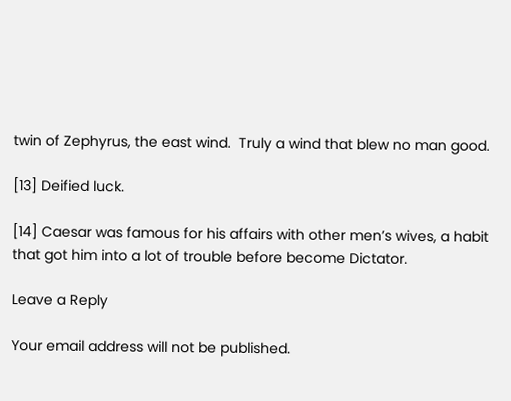twin of Zephyrus, the east wind.  Truly a wind that blew no man good.

[13] Deified luck.

[14] Caesar was famous for his affairs with other men’s wives, a habit that got him into a lot of trouble before become Dictator.

Leave a Reply

Your email address will not be published.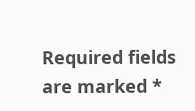Required fields are marked *